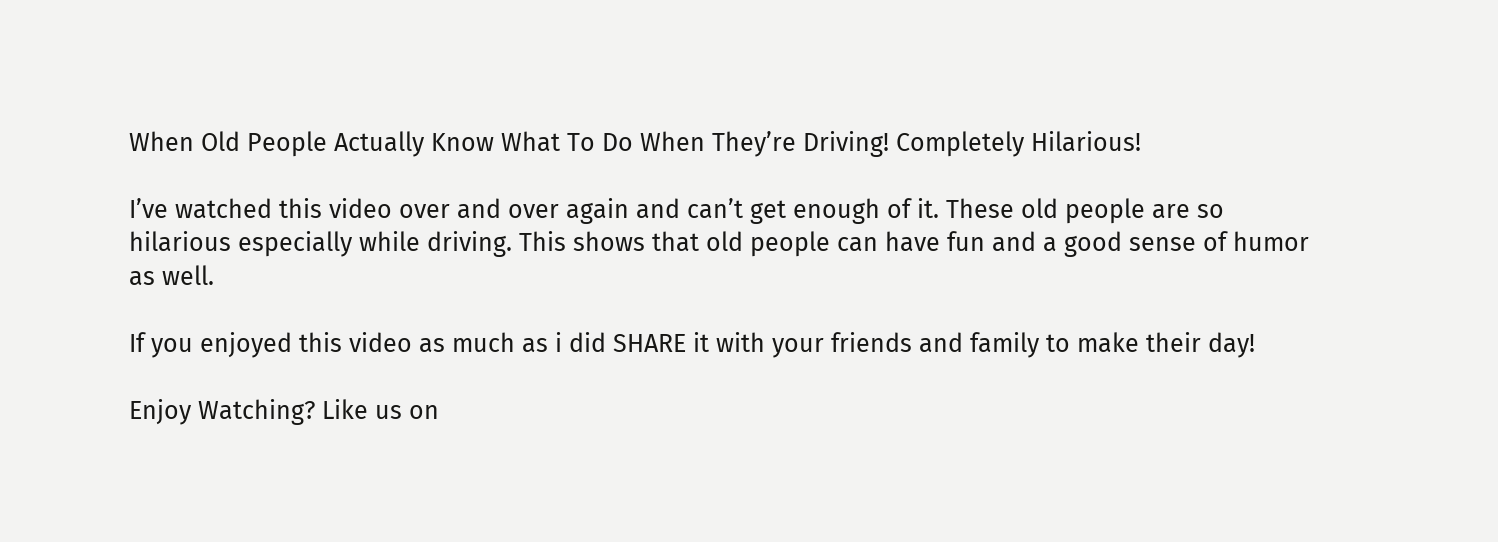When Old People Actually Know What To Do When They’re Driving! Completely Hilarious!

I’ve watched this video over and over again and can’t get enough of it. These old people are so hilarious especially while driving. This shows that old people can have fun and a good sense of humor as well.

If you enjoyed this video as much as i did SHARE it with your friends and family to make their day!

Enjoy Watching? Like us on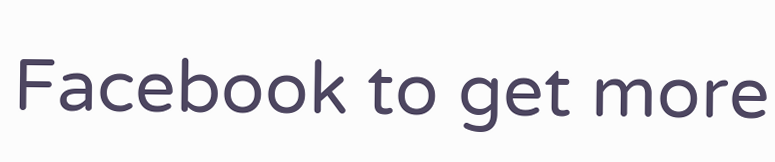Facebook to get more